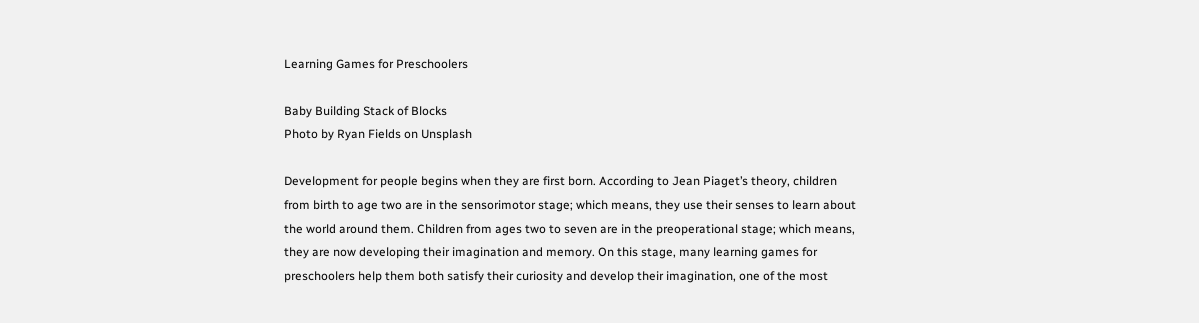Learning Games for Preschoolers

Baby Building Stack of Blocks
Photo by Ryan Fields on Unsplash

Development for people begins when they are first born. According to Jean Piaget’s theory, children from birth to age two are in the sensorimotor stage; which means, they use their senses to learn about the world around them. Children from ages two to seven are in the preoperational stage; which means, they are now developing their imagination and memory. On this stage, many learning games for preschoolers help them both satisfy their curiosity and develop their imagination, one of the most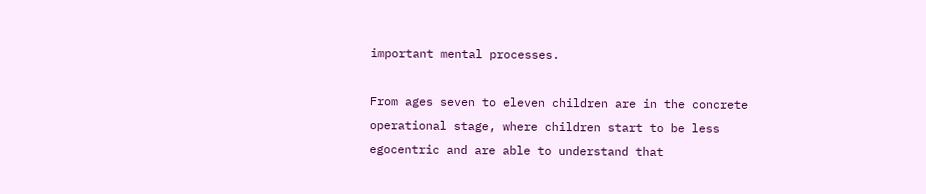important mental processes.

From ages seven to eleven children are in the concrete operational stage, where children start to be less egocentric and are able to understand that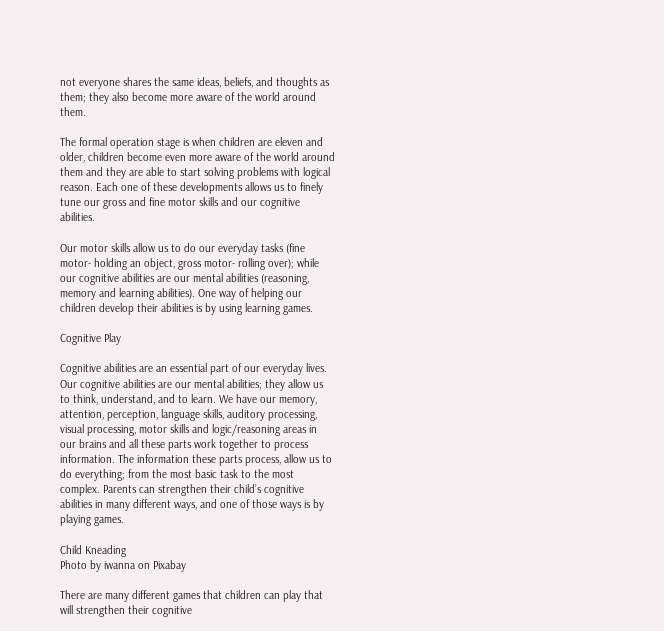not everyone shares the same ideas, beliefs, and thoughts as them; they also become more aware of the world around them.

The formal operation stage is when children are eleven and older, children become even more aware of the world around them and they are able to start solving problems with logical reason. Each one of these developments allows us to finely tune our gross and fine motor skills and our cognitive abilities.

Our motor skills allow us to do our everyday tasks (fine motor- holding an object, gross motor- rolling over); while our cognitive abilities are our mental abilities (reasoning, memory and learning abilities). One way of helping our children develop their abilities is by using learning games.

Cognitive Play

Cognitive abilities are an essential part of our everyday lives. Our cognitive abilities are our mental abilities; they allow us to think, understand, and to learn. We have our memory, attention, perception, language skills, auditory processing, visual processing, motor skills and logic/reasoning areas in our brains and all these parts work together to process information. The information these parts process, allow us to do everything; from the most basic task to the most complex. Parents can strengthen their child’s cognitive abilities in many different ways, and one of those ways is by playing games.

Child Kneading
Photo by iwanna on Pixabay

There are many different games that children can play that will strengthen their cognitive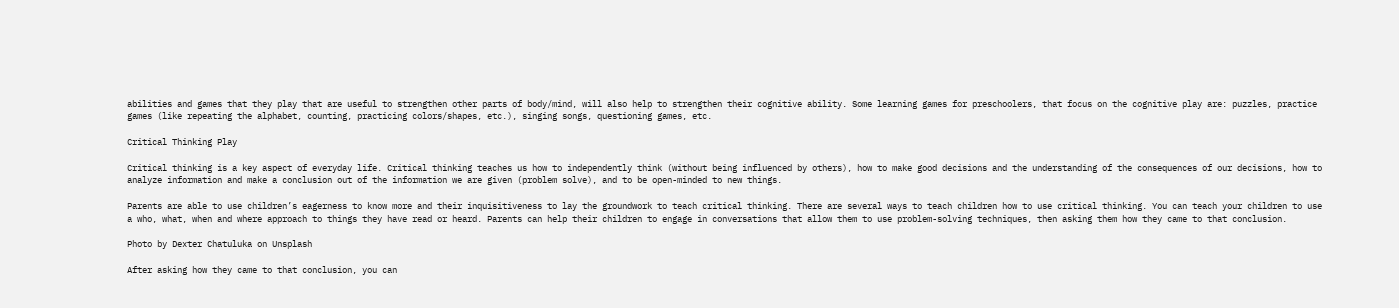abilities and games that they play that are useful to strengthen other parts of body/mind, will also help to strengthen their cognitive ability. Some learning games for preschoolers, that focus on the cognitive play are: puzzles, practice games (like repeating the alphabet, counting, practicing colors/shapes, etc.), singing songs, questioning games, etc.

Critical Thinking Play

Critical thinking is a key aspect of everyday life. Critical thinking teaches us how to independently think (without being influenced by others), how to make good decisions and the understanding of the consequences of our decisions, how to analyze information and make a conclusion out of the information we are given (problem solve), and to be open-minded to new things.

Parents are able to use children’s eagerness to know more and their inquisitiveness to lay the groundwork to teach critical thinking. There are several ways to teach children how to use critical thinking. You can teach your children to use a who, what, when and where approach to things they have read or heard. Parents can help their children to engage in conversations that allow them to use problem-solving techniques, then asking them how they came to that conclusion.

Photo by Dexter Chatuluka on Unsplash

After asking how they came to that conclusion, you can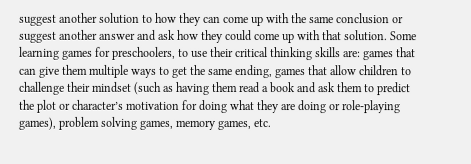suggest another solution to how they can come up with the same conclusion or suggest another answer and ask how they could come up with that solution. Some learning games for preschoolers, to use their critical thinking skills are: games that can give them multiple ways to get the same ending, games that allow children to challenge their mindset (such as having them read a book and ask them to predict the plot or character’s motivation for doing what they are doing or role-playing games), problem solving games, memory games, etc.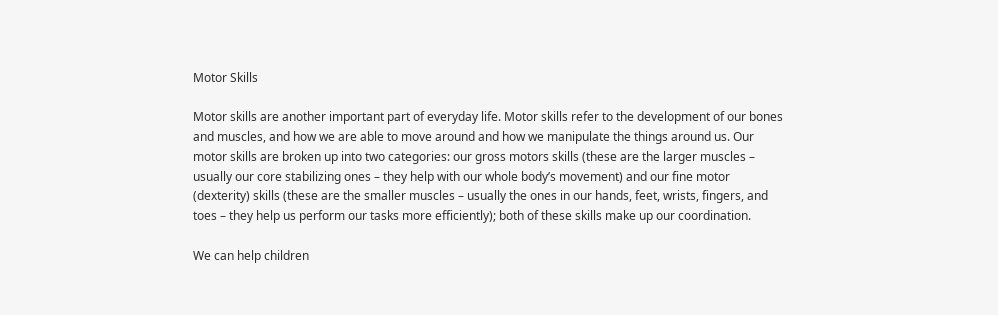Motor Skills

Motor skills are another important part of everyday life. Motor skills refer to the development of our bones and muscles, and how we are able to move around and how we manipulate the things around us. Our motor skills are broken up into two categories: our gross motors skills (these are the larger muscles – usually our core stabilizing ones – they help with our whole body’s movement) and our fine motor (dexterity) skills (these are the smaller muscles – usually the ones in our hands, feet, wrists, fingers, and toes – they help us perform our tasks more efficiently); both of these skills make up our coordination.

We can help children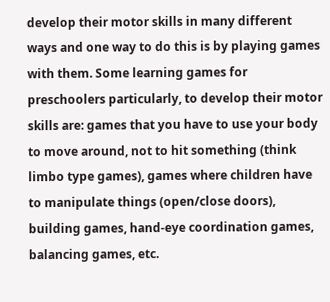develop their motor skills in many different ways and one way to do this is by playing games with them. Some learning games for preschoolers particularly, to develop their motor skills are: games that you have to use your body to move around, not to hit something (think limbo type games), games where children have to manipulate things (open/close doors), building games, hand-eye coordination games, balancing games, etc.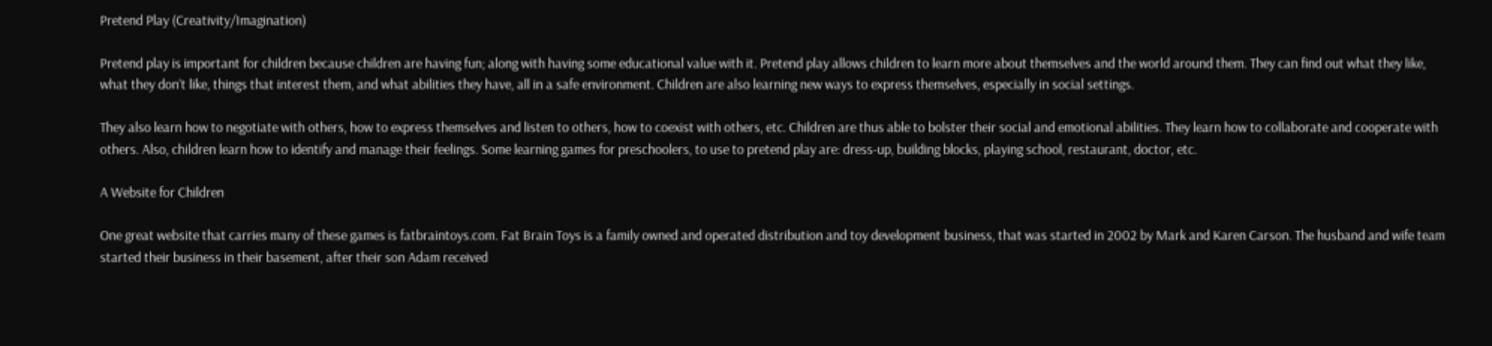Pretend Play (Creativity/Imagination)

Pretend play is important for children because children are having fun; along with having some educational value with it. Pretend play allows children to learn more about themselves and the world around them. They can find out what they like, what they don’t like, things that interest them, and what abilities they have, all in a safe environment. Children are also learning new ways to express themselves, especially in social settings.

They also learn how to negotiate with others, how to express themselves and listen to others, how to coexist with others, etc. Children are thus able to bolster their social and emotional abilities. They learn how to collaborate and cooperate with others. Also, children learn how to identify and manage their feelings. Some learning games for preschoolers, to use to pretend play are: dress-up, building blocks, playing school, restaurant, doctor, etc.

A Website for Children

One great website that carries many of these games is fatbraintoys.com. Fat Brain Toys is a family owned and operated distribution and toy development business, that was started in 2002 by Mark and Karen Carson. The husband and wife team started their business in their basement, after their son Adam received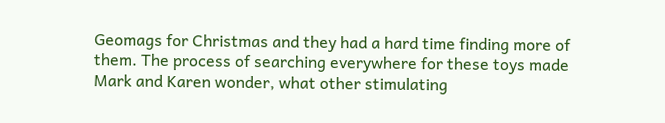Geomags for Christmas and they had a hard time finding more of them. The process of searching everywhere for these toys made Mark and Karen wonder, what other stimulating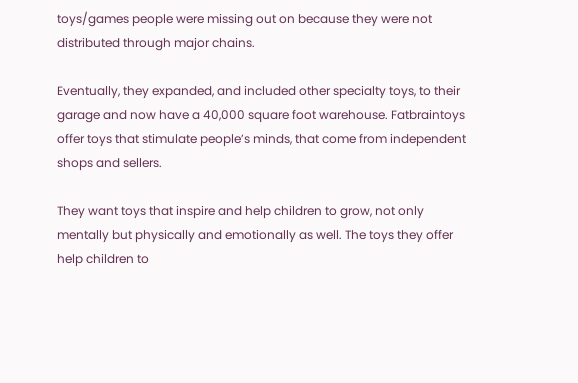toys/games people were missing out on because they were not distributed through major chains.

Eventually, they expanded, and included other specialty toys, to their garage and now have a 40,000 square foot warehouse. Fatbraintoys offer toys that stimulate people’s minds, that come from independent shops and sellers.

They want toys that inspire and help children to grow, not only mentally but physically and emotionally as well. The toys they offer help children to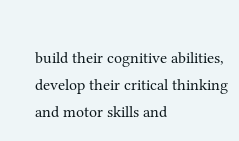build their cognitive abilities, develop their critical thinking and motor skills and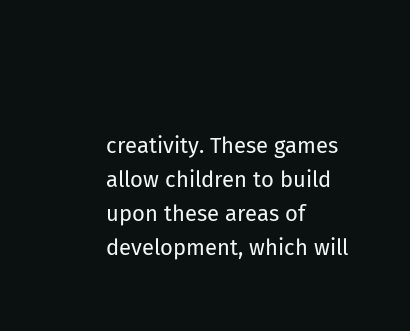creativity. These games allow children to build upon these areas of development, which will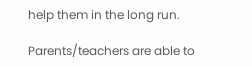help them in the long run.

Parents/teachers are able to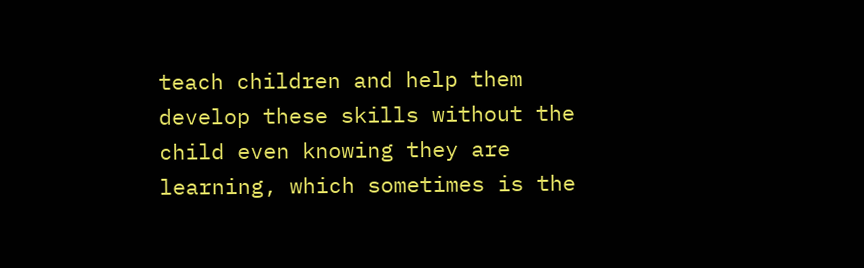teach children and help them develop these skills without the child even knowing they are learning, which sometimes is the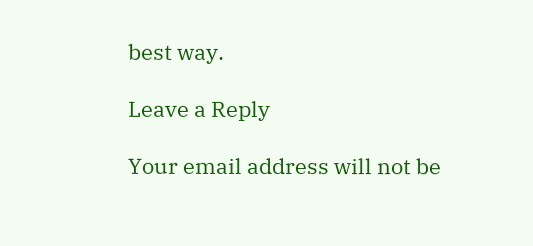best way.

Leave a Reply

Your email address will not be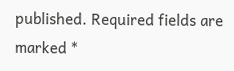published. Required fields are marked *